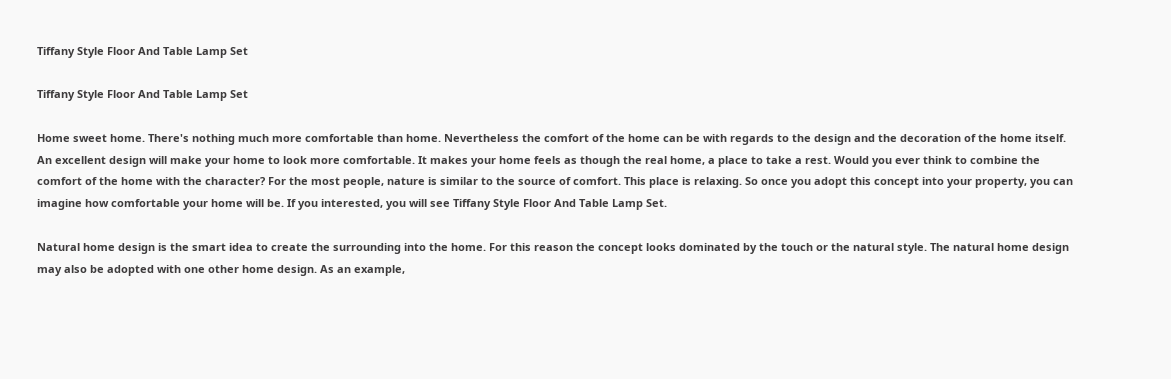Tiffany Style Floor And Table Lamp Set

Tiffany Style Floor And Table Lamp Set

Home sweet home. There's nothing much more comfortable than home. Nevertheless the comfort of the home can be with regards to the design and the decoration of the home itself. An excellent design will make your home to look more comfortable. It makes your home feels as though the real home, a place to take a rest. Would you ever think to combine the comfort of the home with the character? For the most people, nature is similar to the source of comfort. This place is relaxing. So once you adopt this concept into your property, you can imagine how comfortable your home will be. If you interested, you will see Tiffany Style Floor And Table Lamp Set.

Natural home design is the smart idea to create the surrounding into the home. For this reason the concept looks dominated by the touch or the natural style. The natural home design may also be adopted with one other home design. As an example,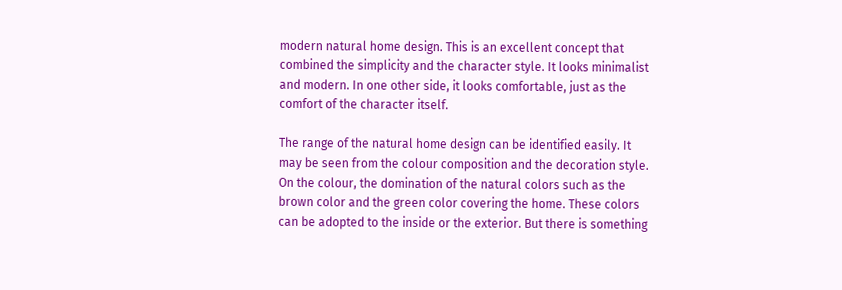modern natural home design. This is an excellent concept that combined the simplicity and the character style. It looks minimalist and modern. In one other side, it looks comfortable, just as the comfort of the character itself.

The range of the natural home design can be identified easily. It may be seen from the colour composition and the decoration style. On the colour, the domination of the natural colors such as the brown color and the green color covering the home. These colors can be adopted to the inside or the exterior. But there is something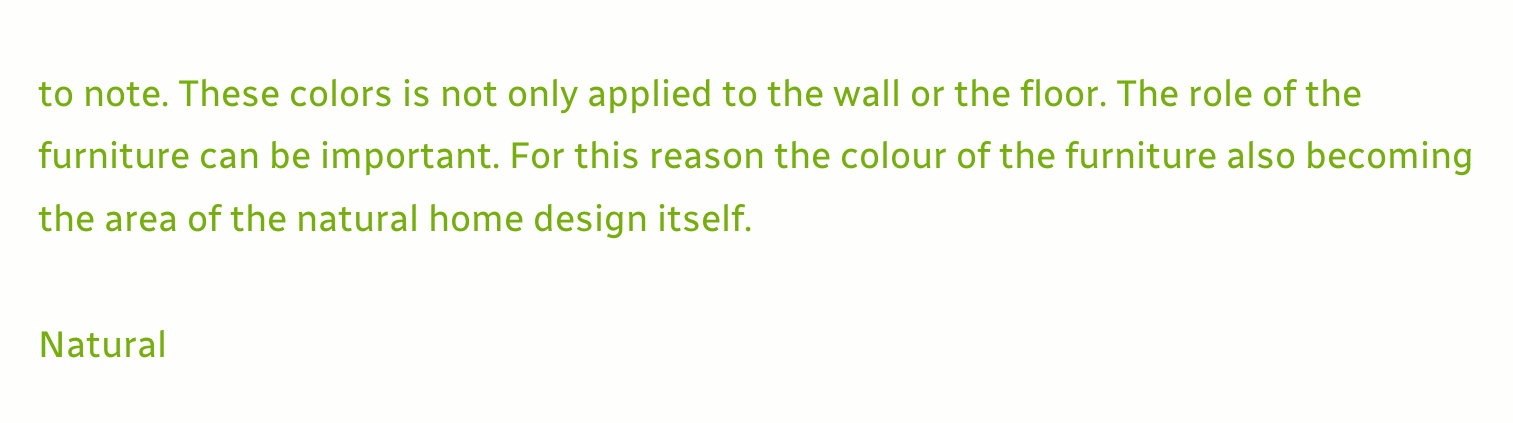to note. These colors is not only applied to the wall or the floor. The role of the furniture can be important. For this reason the colour of the furniture also becoming the area of the natural home design itself.

Natural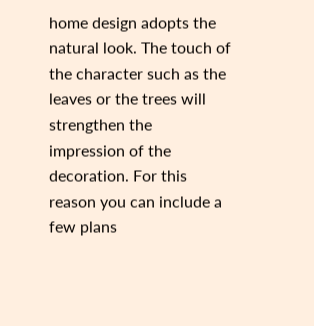home design adopts the natural look. The touch of the character such as the leaves or the trees will strengthen the impression of the decoration. For this reason you can include a few plans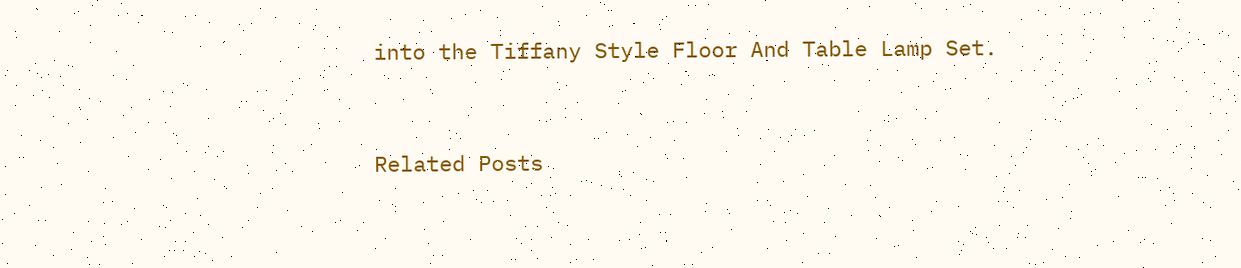into the Tiffany Style Floor And Table Lamp Set.


Related Posts